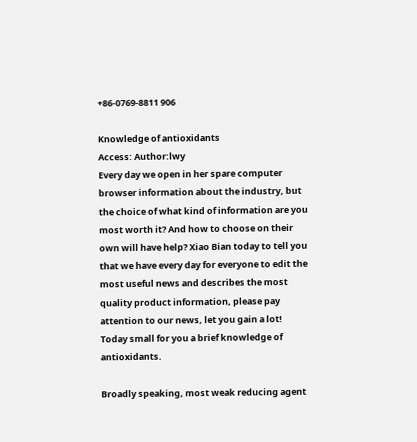+86-0769-8811 906

Knowledge of antioxidants
Access: Author:lwy
Every day we open in her spare computer browser information about the industry, but the choice of what kind of information are you most worth it? And how to choose on their own will have help? Xiao Bian today to tell you that we have every day for everyone to edit the most useful news and describes the most quality product information, please pay attention to our news, let you gain a lot! Today small for you a brief knowledge of antioxidants.

Broadly speaking, most weak reducing agent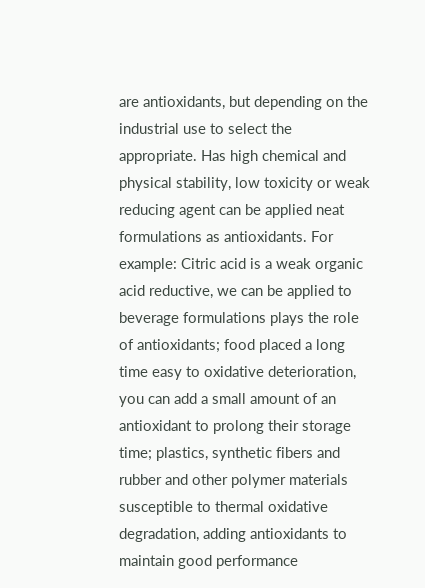are antioxidants, but depending on the industrial use to select the appropriate. Has high chemical and physical stability, low toxicity or weak reducing agent can be applied neat formulations as antioxidants. For example: Citric acid is a weak organic acid reductive, we can be applied to beverage formulations plays the role of antioxidants; food placed a long time easy to oxidative deterioration, you can add a small amount of an antioxidant to prolong their storage time; plastics, synthetic fibers and rubber and other polymer materials susceptible to thermal oxidative degradation, adding antioxidants to maintain good performance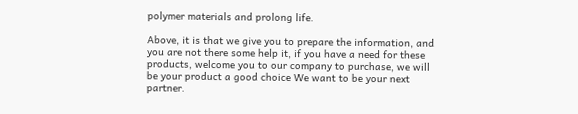polymer materials and prolong life.

Above, it is that we give you to prepare the information, and you are not there some help it, if you have a need for these products, welcome you to our company to purchase, we will be your product a good choice We want to be your next partner.